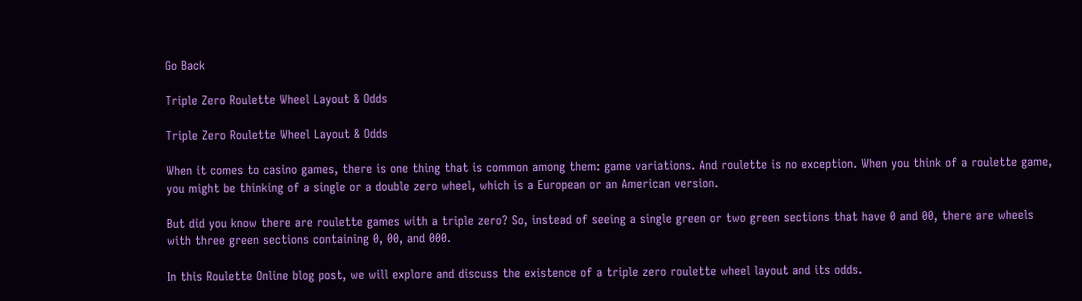Go Back

Triple Zero Roulette Wheel Layout & Odds

Triple Zero Roulette Wheel Layout & Odds

When it comes to casino games, there is one thing that is common among them: game variations. And roulette is no exception. When you think of a roulette game, you might be thinking of a single or a double zero wheel, which is a European or an American version.

But did you know there are roulette games with a triple zero? So, instead of seeing a single green or two green sections that have 0 and 00, there are wheels with three green sections containing 0, 00, and 000.

In this Roulette Online blog post, we will explore and discuss the existence of a triple zero roulette wheel layout and its odds.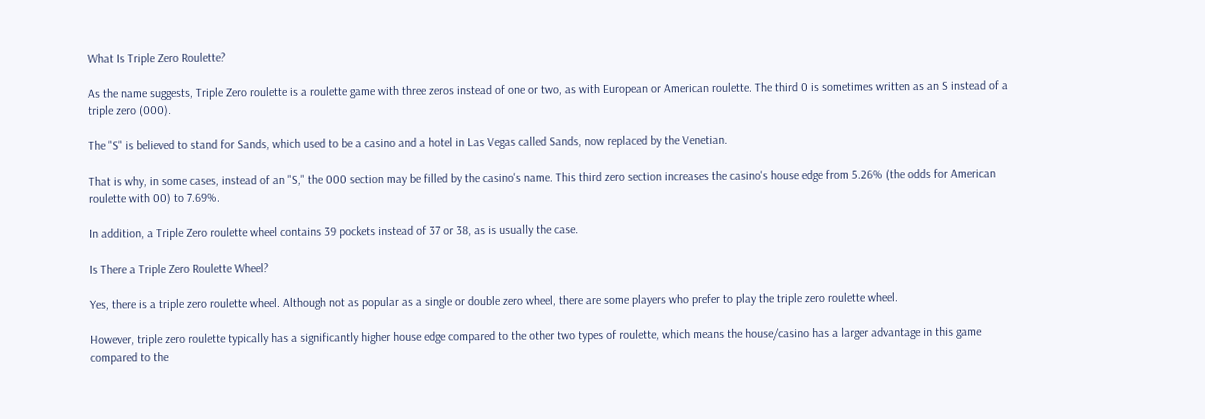What Is Triple Zero Roulette?

As the name suggests, Triple Zero roulette is a roulette game with three zeros instead of one or two, as with European or American roulette. The third 0 is sometimes written as an S instead of a triple zero (000).

The "S" is believed to stand for Sands, which used to be a casino and a hotel in Las Vegas called Sands, now replaced by the Venetian.

That is why, in some cases, instead of an "S," the 000 section may be filled by the casino's name. This third zero section increases the casino's house edge from 5.26% (the odds for American roulette with 00) to 7.69%.

In addition, a Triple Zero roulette wheel contains 39 pockets instead of 37 or 38, as is usually the case.

Is There a Triple Zero Roulette Wheel?

Yes, there is a triple zero roulette wheel. Although not as popular as a single or double zero wheel, there are some players who prefer to play the triple zero roulette wheel.

However, triple zero roulette typically has a significantly higher house edge compared to the other two types of roulette, which means the house/casino has a larger advantage in this game compared to the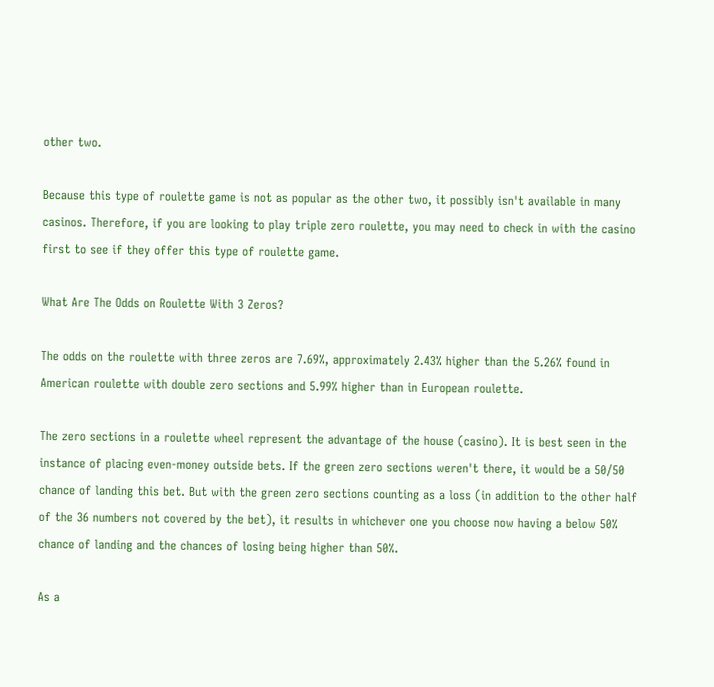other two.

Because this type of roulette game is not as popular as the other two, it possibly isn't available in many casinos. Therefore, if you are looking to play triple zero roulette, you may need to check in with the casino first to see if they offer this type of roulette game.

What Are The Odds on Roulette With 3 Zeros?

The odds on the roulette with three zeros are 7.69%, approximately 2.43% higher than the 5.26% found in American roulette with double zero sections and 5.99% higher than in European roulette.

The zero sections in a roulette wheel represent the advantage of the house (casino). It is best seen in the instance of placing even-money outside bets. If the green zero sections weren't there, it would be a 50/50 chance of landing this bet. But with the green zero sections counting as a loss (in addition to the other half of the 36 numbers not covered by the bet), it results in whichever one you choose now having a below 50% chance of landing and the chances of losing being higher than 50%.

As a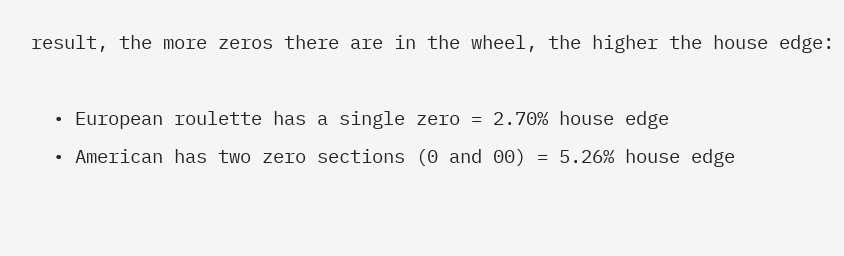result, the more zeros there are in the wheel, the higher the house edge:

  • European roulette has a single zero = 2.70% house edge
  • American has two zero sections (0 and 00) = 5.26% house edge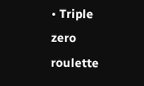• Triple zero roulette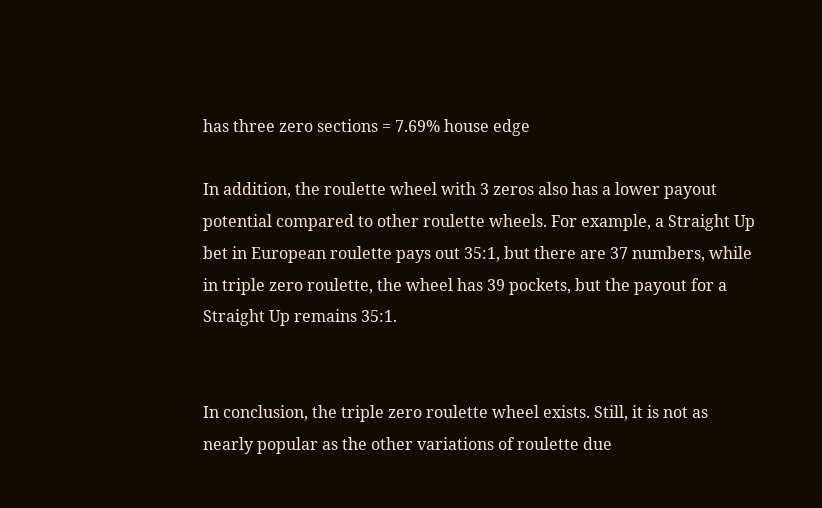has three zero sections = 7.69% house edge

In addition, the roulette wheel with 3 zeros also has a lower payout potential compared to other roulette wheels. For example, a Straight Up bet in European roulette pays out 35:1, but there are 37 numbers, while in triple zero roulette, the wheel has 39 pockets, but the payout for a Straight Up remains 35:1.


In conclusion, the triple zero roulette wheel exists. Still, it is not as nearly popular as the other variations of roulette due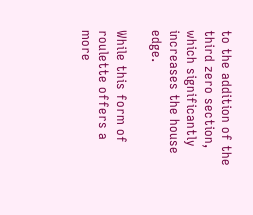to the addition of the third zero section, which significantly increases the house edge.

While this form of roulette offers a more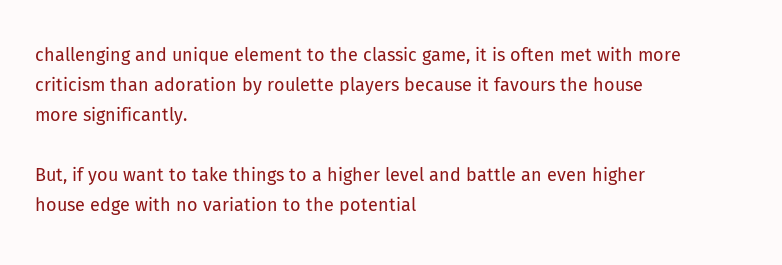challenging and unique element to the classic game, it is often met with more criticism than adoration by roulette players because it favours the house more significantly.

But, if you want to take things to a higher level and battle an even higher house edge with no variation to the potential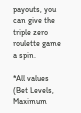payouts, you can give the triple zero roulette game a spin.

*All values (Bet Levels, Maximum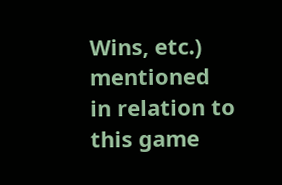Wins, etc.) mentioned in relation to this game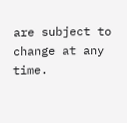are subject to change at any time.